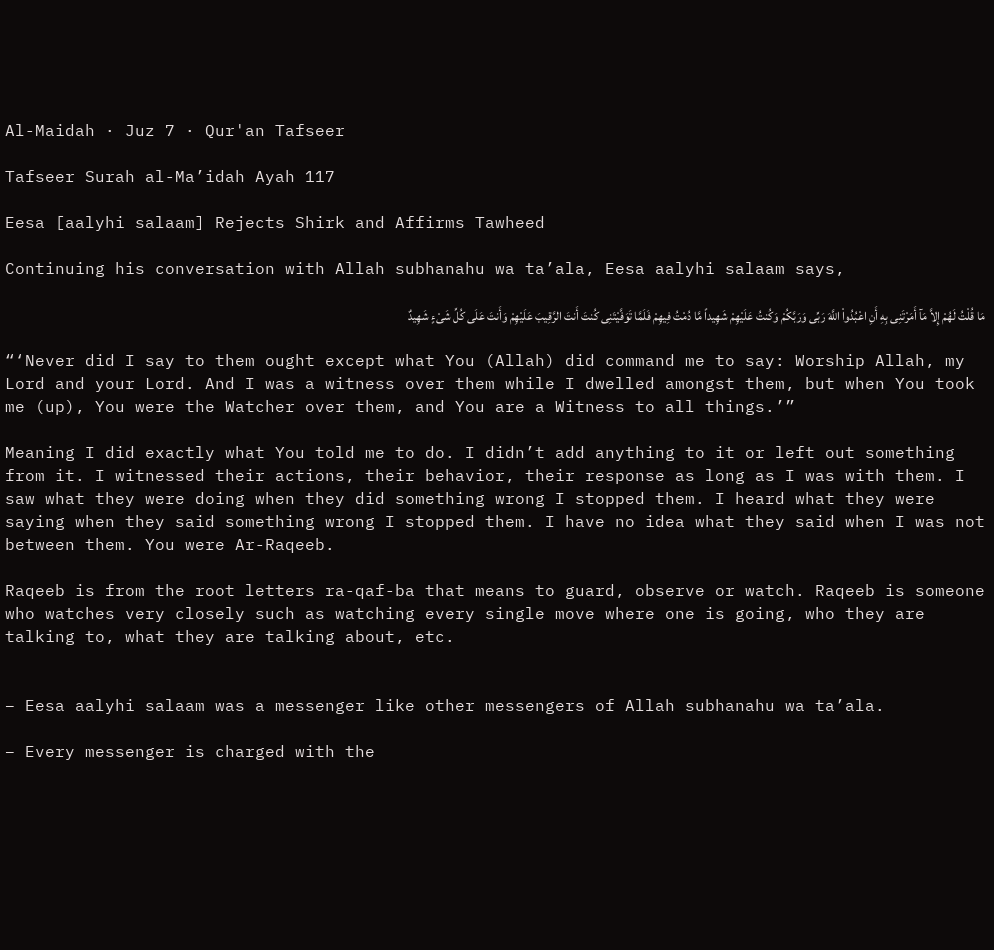Al-Maidah · Juz 7 · Qur'an Tafseer

Tafseer Surah al-Ma’idah Ayah 117

Eesa [aalyhi salaam] Rejects Shirk and Affirms Tawheed

Continuing his conversation with Allah subhanahu wa ta’ala, Eesa aalyhi salaam says,

مَا قُلْتُ لَهُمْ إِلاَّ مَآ أَمَرْتَنِى بِهِ أَنِ اعْبُدُواْ اللَّهَ رَبِّى وَرَبَّكُمْ وَكُنتُ عَلَيْهِمْ شَهِيداً مَّا دُمْتُ فِيهِمْ فَلَمَّا تَوَفَّيْتَنِى كُنتَ أَنتَ الرَّقِيبَ عَلَيْهِمْ وَأَنتَ عَلَى كُلِّ شَىْءٍ شَهِيدٌ

“‘Never did I say to them ought except what You (Allah) did command me to say: Worship Allah, my Lord and your Lord. And I was a witness over them while I dwelled amongst them, but when You took me (up), You were the Watcher over them, and You are a Witness to all things.’”

Meaning I did exactly what You told me to do. I didn’t add anything to it or left out something from it. I witnessed their actions, their behavior, their response as long as I was with them. I saw what they were doing when they did something wrong I stopped them. I heard what they were saying when they said something wrong I stopped them. I have no idea what they said when I was not between them. You were Ar-Raqeeb.

Raqeeb is from the root letters ra-qaf-ba that means to guard, observe or watch. Raqeeb is someone who watches very closely such as watching every single move where one is going, who they are talking to, what they are talking about, etc.


– Eesa aalyhi salaam was a messenger like other messengers of Allah subhanahu wa ta’ala.

– Every messenger is charged with the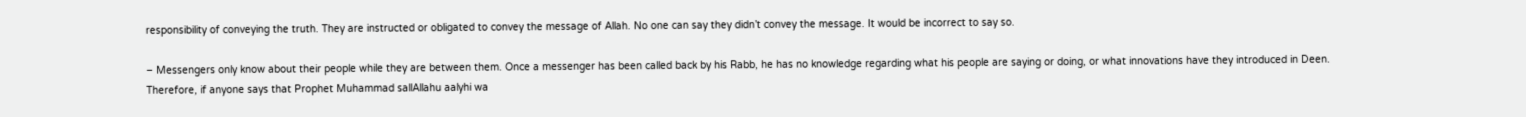responsibility of conveying the truth. They are instructed or obligated to convey the message of Allah. No one can say they didn’t convey the message. It would be incorrect to say so.

– Messengers only know about their people while they are between them. Once a messenger has been called back by his Rabb, he has no knowledge regarding what his people are saying or doing, or what innovations have they introduced in Deen. Therefore, if anyone says that Prophet Muhammad sallAllahu aalyhi wa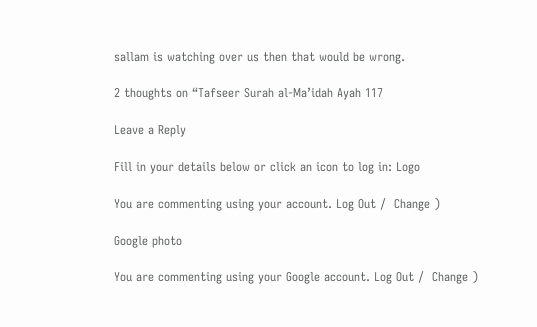sallam is watching over us then that would be wrong.

2 thoughts on “Tafseer Surah al-Ma’idah Ayah 117

Leave a Reply

Fill in your details below or click an icon to log in: Logo

You are commenting using your account. Log Out /  Change )

Google photo

You are commenting using your Google account. Log Out /  Change )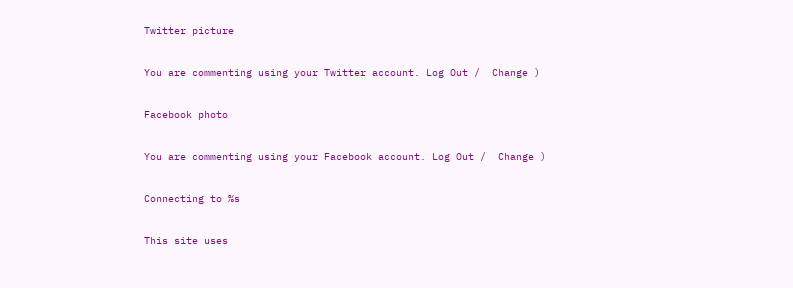Twitter picture

You are commenting using your Twitter account. Log Out /  Change )

Facebook photo

You are commenting using your Facebook account. Log Out /  Change )

Connecting to %s

This site uses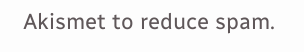Akismet to reduce spam.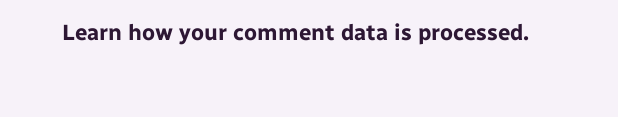Learn how your comment data is processed.